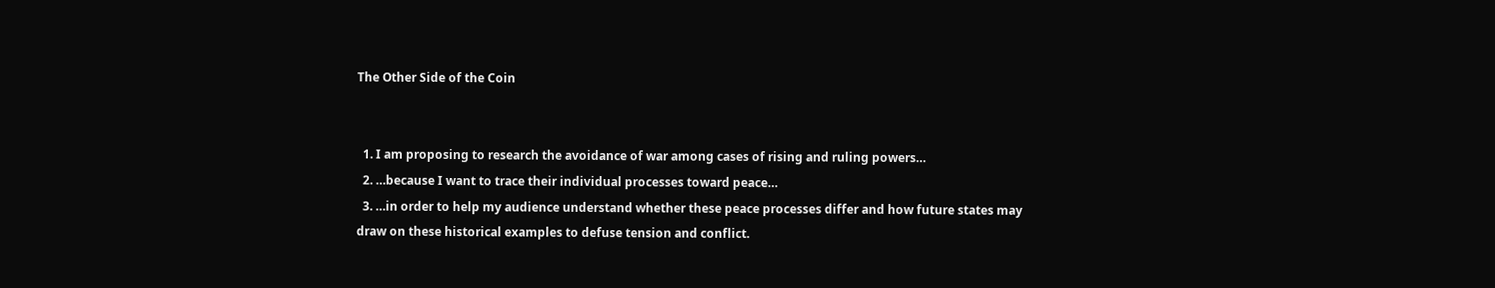The Other Side of the Coin


  1. I am proposing to research the avoidance of war among cases of rising and ruling powers…
  2. …because I want to trace their individual processes toward peace…
  3. …in order to help my audience understand whether these peace processes differ and how future states may draw on these historical examples to defuse tension and conflict.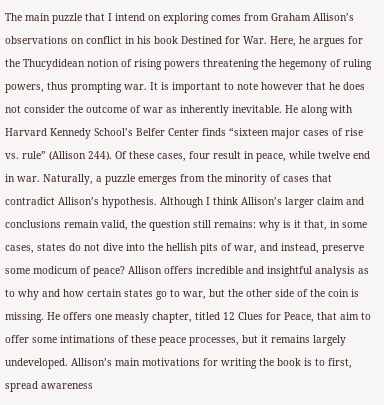The main puzzle that I intend on exploring comes from Graham Allison’s observations on conflict in his book Destined for War. Here, he argues for the Thucydidean notion of rising powers threatening the hegemony of ruling powers, thus prompting war. It is important to note however that he does not consider the outcome of war as inherently inevitable. He along with Harvard Kennedy School’s Belfer Center finds “sixteen major cases of rise vs. rule” (Allison 244). Of these cases, four result in peace, while twelve end in war. Naturally, a puzzle emerges from the minority of cases that contradict Allison’s hypothesis. Although I think Allison’s larger claim and conclusions remain valid, the question still remains: why is it that, in some cases, states do not dive into the hellish pits of war, and instead, preserve some modicum of peace? Allison offers incredible and insightful analysis as to why and how certain states go to war, but the other side of the coin is missing. He offers one measly chapter, titled 12 Clues for Peace, that aim to offer some intimations of these peace processes, but it remains largely undeveloped. Allison’s main motivations for writing the book is to first, spread awareness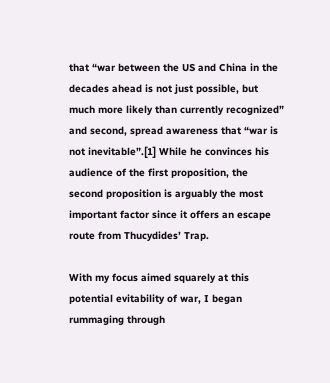that “war between the US and China in the decades ahead is not just possible, but much more likely than currently recognized” and second, spread awareness that “war is not inevitable”.[1] While he convinces his audience of the first proposition, the second proposition is arguably the most important factor since it offers an escape route from Thucydides’ Trap.

With my focus aimed squarely at this potential evitability of war, I began rummaging through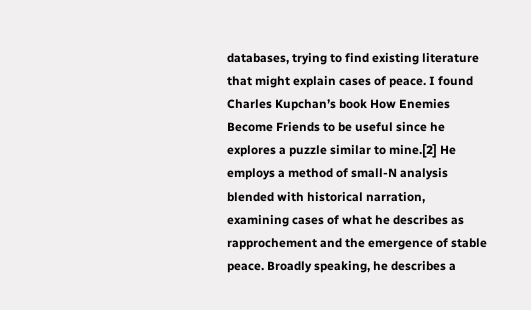databases, trying to find existing literature that might explain cases of peace. I found Charles Kupchan’s book How Enemies Become Friends to be useful since he explores a puzzle similar to mine.[2] He employs a method of small-N analysis blended with historical narration, examining cases of what he describes as rapprochement and the emergence of stable peace. Broadly speaking, he describes a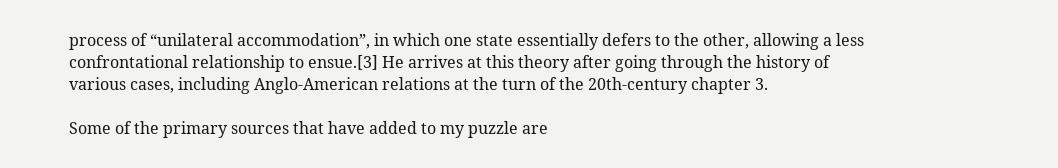process of “unilateral accommodation”, in which one state essentially defers to the other, allowing a less confrontational relationship to ensue.[3] He arrives at this theory after going through the history of various cases, including Anglo-American relations at the turn of the 20th-century chapter 3.

Some of the primary sources that have added to my puzzle are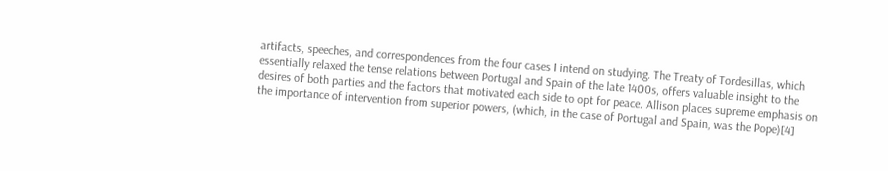artifacts, speeches, and correspondences from the four cases I intend on studying. The Treaty of Tordesillas, which essentially relaxed the tense relations between Portugal and Spain of the late 1400s, offers valuable insight to the desires of both parties and the factors that motivated each side to opt for peace. Allison places supreme emphasis on the importance of intervention from superior powers, (which, in the case of Portugal and Spain, was the Pope)[4]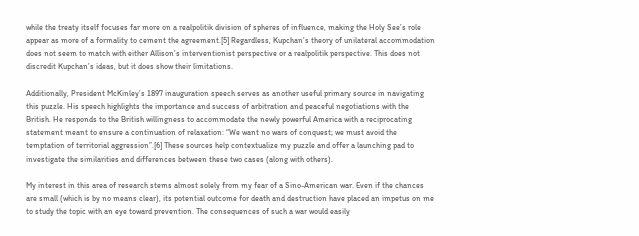while the treaty itself focuses far more on a realpolitik division of spheres of influence, making the Holy See’s role appear as more of a formality to cement the agreement.[5] Regardless, Kupchan’s theory of unilateral accommodation does not seem to match with either Allison’s interventionist perspective or a realpolitik perspective. This does not discredit Kupchan’s ideas, but it does show their limitations.

Additionally, President McKinley’s 1897 inauguration speech serves as another useful primary source in navigating this puzzle. His speech highlights the importance and success of arbitration and peaceful negotiations with the British. He responds to the British willingness to accommodate the newly powerful America with a reciprocating statement meant to ensure a continuation of relaxation: “We want no wars of conquest; we must avoid the temptation of territorial aggression”.[6] These sources help contextualize my puzzle and offer a launching pad to investigate the similarities and differences between these two cases (along with others).

My interest in this area of research stems almost solely from my fear of a Sino-American war. Even if the chances are small (which is by no means clear), its potential outcome for death and destruction have placed an impetus on me to study the topic with an eye toward prevention. The consequences of such a war would easily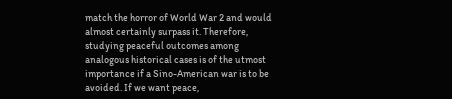match the horror of World War 2 and would almost certainly surpass it. Therefore, studying peaceful outcomes among analogous historical cases is of the utmost importance if a Sino-American war is to be avoided. If we want peace,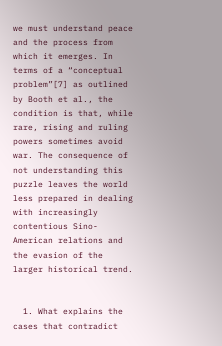we must understand peace and the process from which it emerges. In terms of a “conceptual problem”[7] as outlined by Booth et al., the condition is that, while rare, rising and ruling powers sometimes avoid war. The consequence of not understanding this puzzle leaves the world less prepared in dealing with increasingly contentious Sino-American relations and the evasion of the larger historical trend.


  1. What explains the cases that contradict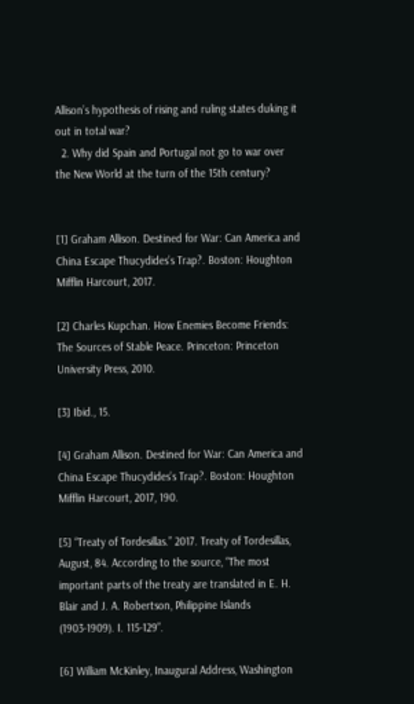Allison’s hypothesis of rising and ruling states duking it out in total war?
  2. Why did Spain and Portugal not go to war over the New World at the turn of the 15th century?


[1] Graham Allison. Destined for War: Can America and China Escape Thucydides’s Trap?. Boston: Houghton Mifflin Harcourt, 2017.

[2] Charles Kupchan. How Enemies Become Friends: The Sources of Stable Peace. Princeton: Princeton University Press, 2010.

[3] Ibid., 15.

[4] Graham Allison. Destined for War: Can America and China Escape Thucydides’s Trap?. Boston: Houghton Mifflin Harcourt, 2017, 190.

[5] “Treaty of Tordesillas.” 2017. Treaty of Tordesillas, August, 84. According to the source, “The most important parts of the treaty are translated in E. H. Blair and J. A. Robertson, Philippine Islands (1903-1909). I. 115-129”.

[6] William McKinley, Inaugural Address, Washington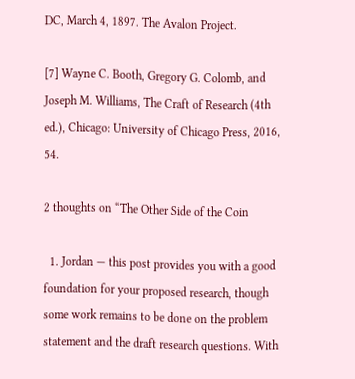DC, March 4, 1897. The Avalon Project.

[7] Wayne C. Booth, Gregory G. Colomb, and Joseph M. Williams, The Craft of Research (4th ed.), Chicago: University of Chicago Press, 2016, 54.

2 thoughts on “The Other Side of the Coin

  1. Jordan — this post provides you with a good foundation for your proposed research, though some work remains to be done on the problem statement and the draft research questions. With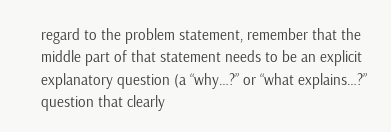regard to the problem statement, remember that the middle part of that statement needs to be an explicit explanatory question (a “why…?” or “what explains…?” question that clearly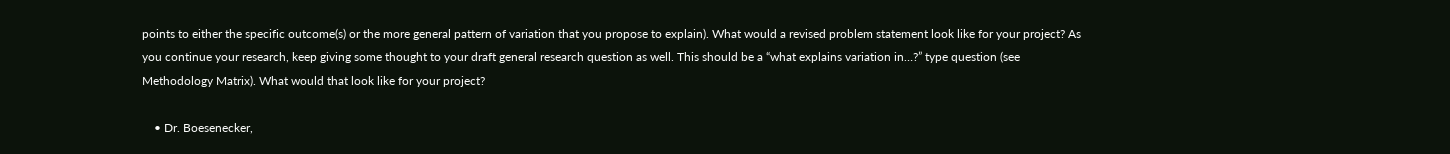points to either the specific outcome(s) or the more general pattern of variation that you propose to explain). What would a revised problem statement look like for your project? As you continue your research, keep giving some thought to your draft general research question as well. This should be a “what explains variation in…?” type question (see Methodology Matrix). What would that look like for your project?

    • Dr. Boesenecker,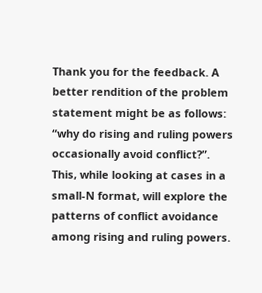Thank you for the feedback. A better rendition of the problem statement might be as follows: “why do rising and ruling powers occasionally avoid conflict?”. This, while looking at cases in a small-N format, will explore the patterns of conflict avoidance among rising and ruling powers.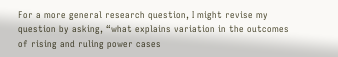For a more general research question, I might revise my question by asking, “what explains variation in the outcomes of rising and ruling power cases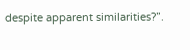despite apparent similarities?”.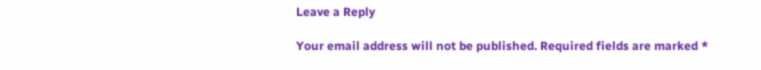Leave a Reply

Your email address will not be published. Required fields are marked *